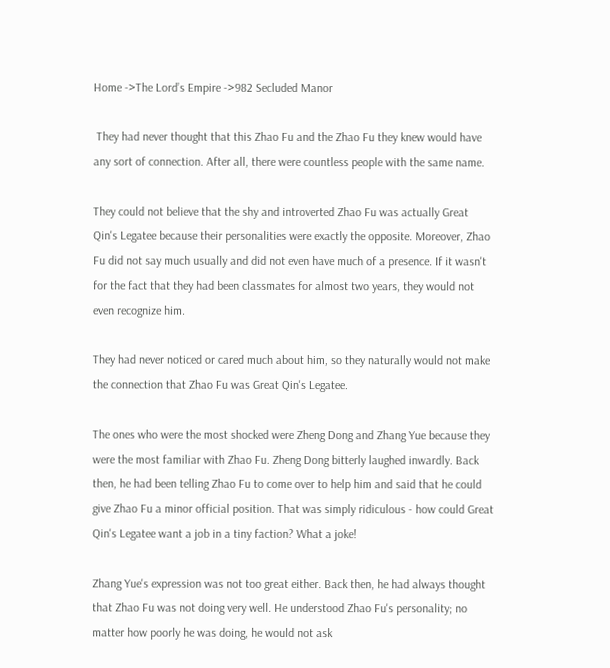Home ->The Lord’s Empire ->982 Secluded Manor

 They had never thought that this Zhao Fu and the Zhao Fu they knew would have any sort of connection. After all, there were countless people with the same name.

They could not believe that the shy and introverted Zhao Fu was actually Great Qin's Legatee because their personalities were exactly the opposite. Moreover, Zhao Fu did not say much usually and did not even have much of a presence. If it wasn't for the fact that they had been classmates for almost two years, they would not even recognize him.

They had never noticed or cared much about him, so they naturally would not make the connection that Zhao Fu was Great Qin's Legatee.

The ones who were the most shocked were Zheng Dong and Zhang Yue because they were the most familiar with Zhao Fu. Zheng Dong bitterly laughed inwardly. Back then, he had been telling Zhao Fu to come over to help him and said that he could give Zhao Fu a minor official position. That was simply ridiculous - how could Great Qin's Legatee want a job in a tiny faction? What a joke!

Zhang Yue's expression was not too great either. Back then, he had always thought that Zhao Fu was not doing very well. He understood Zhao Fu's personality; no matter how poorly he was doing, he would not ask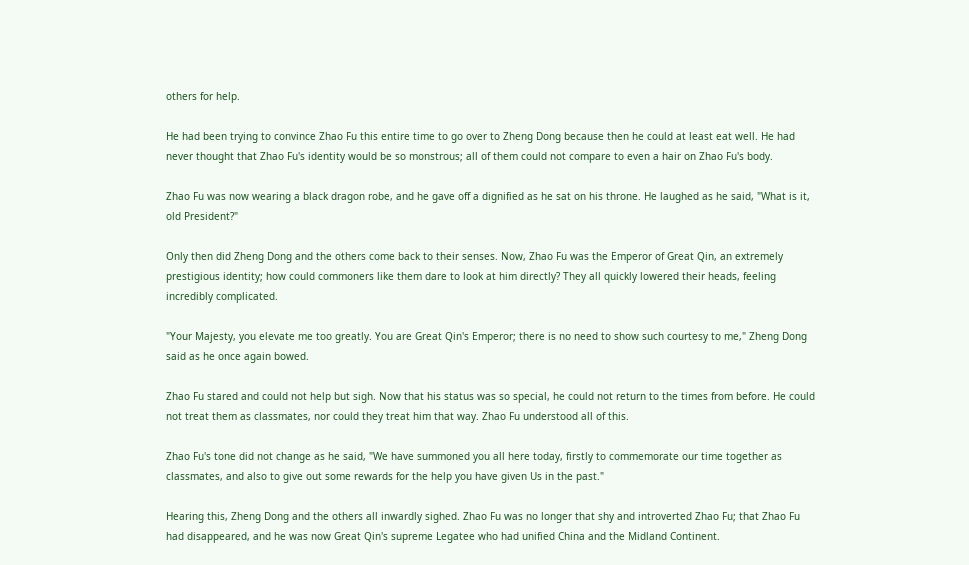others for help.

He had been trying to convince Zhao Fu this entire time to go over to Zheng Dong because then he could at least eat well. He had never thought that Zhao Fu's identity would be so monstrous; all of them could not compare to even a hair on Zhao Fu's body.

Zhao Fu was now wearing a black dragon robe, and he gave off a dignified as he sat on his throne. He laughed as he said, "What is it, old President?"

Only then did Zheng Dong and the others come back to their senses. Now, Zhao Fu was the Emperor of Great Qin, an extremely prestigious identity; how could commoners like them dare to look at him directly? They all quickly lowered their heads, feeling incredibly complicated.

"Your Majesty, you elevate me too greatly. You are Great Qin's Emperor; there is no need to show such courtesy to me," Zheng Dong said as he once again bowed.

Zhao Fu stared and could not help but sigh. Now that his status was so special, he could not return to the times from before. He could not treat them as classmates, nor could they treat him that way. Zhao Fu understood all of this.

Zhao Fu's tone did not change as he said, "We have summoned you all here today, firstly to commemorate our time together as classmates, and also to give out some rewards for the help you have given Us in the past."

Hearing this, Zheng Dong and the others all inwardly sighed. Zhao Fu was no longer that shy and introverted Zhao Fu; that Zhao Fu had disappeared, and he was now Great Qin's supreme Legatee who had unified China and the Midland Continent.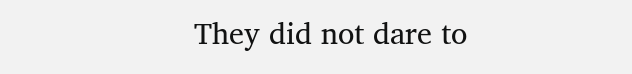They did not dare to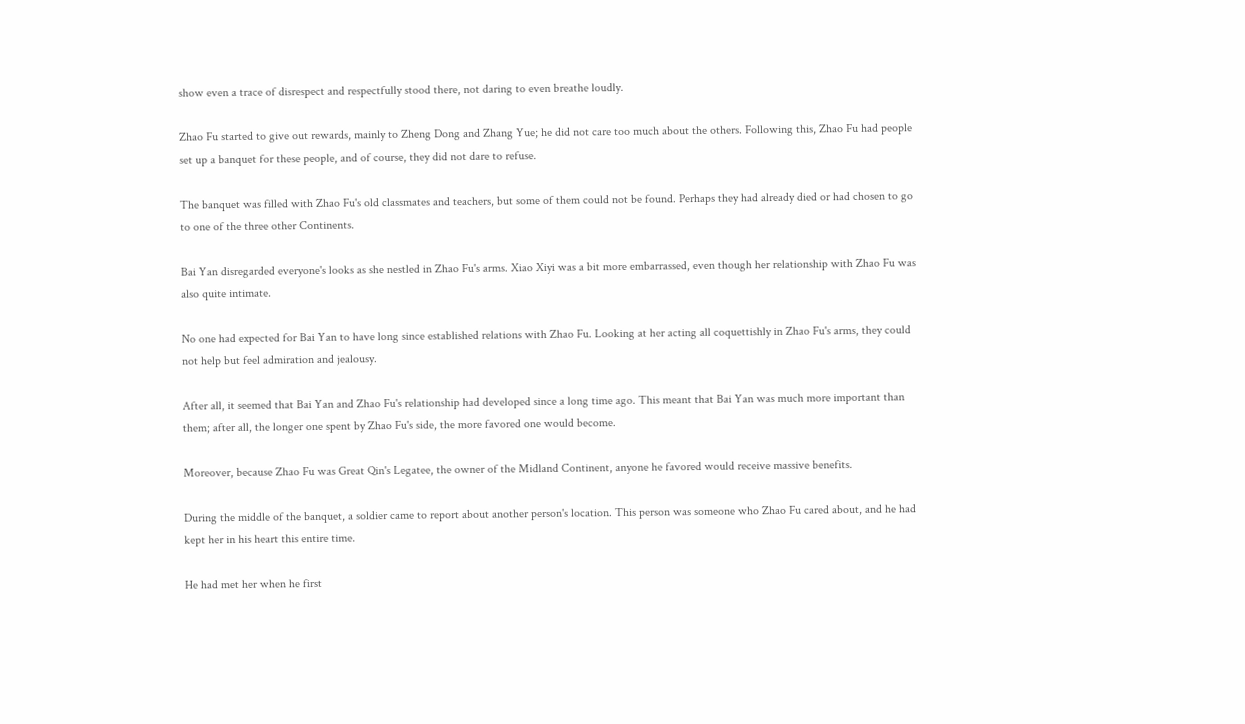show even a trace of disrespect and respectfully stood there, not daring to even breathe loudly.

Zhao Fu started to give out rewards, mainly to Zheng Dong and Zhang Yue; he did not care too much about the others. Following this, Zhao Fu had people set up a banquet for these people, and of course, they did not dare to refuse.

The banquet was filled with Zhao Fu's old classmates and teachers, but some of them could not be found. Perhaps they had already died or had chosen to go to one of the three other Continents.

Bai Yan disregarded everyone's looks as she nestled in Zhao Fu's arms. Xiao Xiyi was a bit more embarrassed, even though her relationship with Zhao Fu was also quite intimate.

No one had expected for Bai Yan to have long since established relations with Zhao Fu. Looking at her acting all coquettishly in Zhao Fu's arms, they could not help but feel admiration and jealousy.

After all, it seemed that Bai Yan and Zhao Fu's relationship had developed since a long time ago. This meant that Bai Yan was much more important than them; after all, the longer one spent by Zhao Fu's side, the more favored one would become.

Moreover, because Zhao Fu was Great Qin's Legatee, the owner of the Midland Continent, anyone he favored would receive massive benefits.

During the middle of the banquet, a soldier came to report about another person's location. This person was someone who Zhao Fu cared about, and he had kept her in his heart this entire time.

He had met her when he first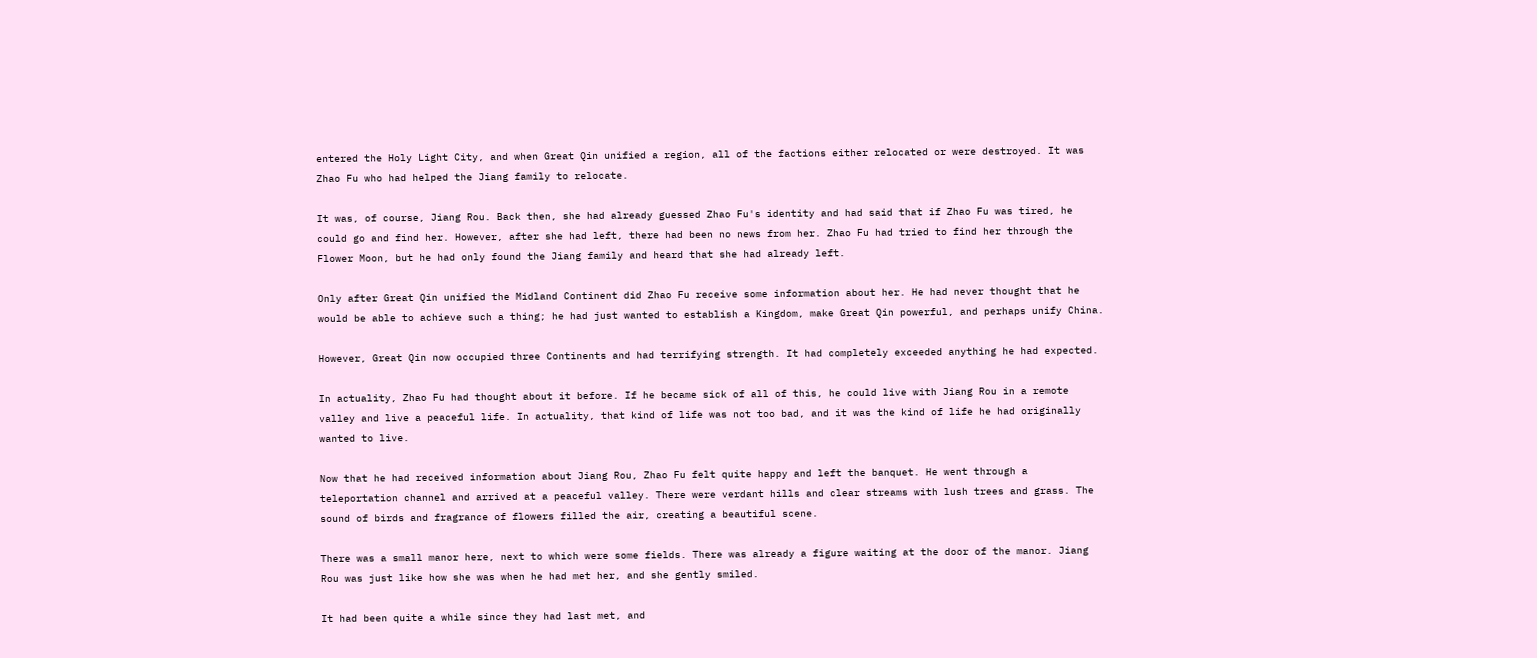entered the Holy Light City, and when Great Qin unified a region, all of the factions either relocated or were destroyed. It was Zhao Fu who had helped the Jiang family to relocate.

It was, of course, Jiang Rou. Back then, she had already guessed Zhao Fu's identity and had said that if Zhao Fu was tired, he could go and find her. However, after she had left, there had been no news from her. Zhao Fu had tried to find her through the Flower Moon, but he had only found the Jiang family and heard that she had already left.

Only after Great Qin unified the Midland Continent did Zhao Fu receive some information about her. He had never thought that he would be able to achieve such a thing; he had just wanted to establish a Kingdom, make Great Qin powerful, and perhaps unify China.

However, Great Qin now occupied three Continents and had terrifying strength. It had completely exceeded anything he had expected.

In actuality, Zhao Fu had thought about it before. If he became sick of all of this, he could live with Jiang Rou in a remote valley and live a peaceful life. In actuality, that kind of life was not too bad, and it was the kind of life he had originally wanted to live.

Now that he had received information about Jiang Rou, Zhao Fu felt quite happy and left the banquet. He went through a teleportation channel and arrived at a peaceful valley. There were verdant hills and clear streams with lush trees and grass. The sound of birds and fragrance of flowers filled the air, creating a beautiful scene.

There was a small manor here, next to which were some fields. There was already a figure waiting at the door of the manor. Jiang Rou was just like how she was when he had met her, and she gently smiled.

It had been quite a while since they had last met, and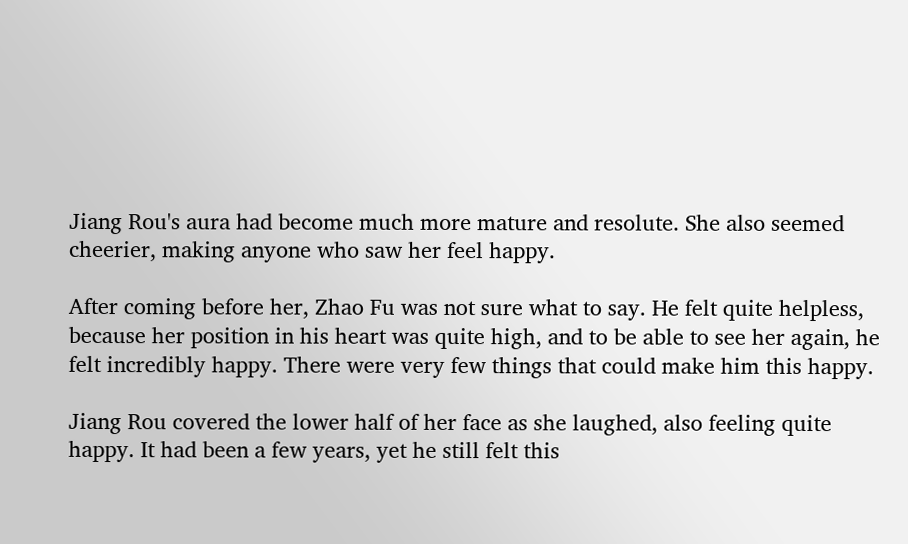Jiang Rou's aura had become much more mature and resolute. She also seemed cheerier, making anyone who saw her feel happy.

After coming before her, Zhao Fu was not sure what to say. He felt quite helpless, because her position in his heart was quite high, and to be able to see her again, he felt incredibly happy. There were very few things that could make him this happy.

Jiang Rou covered the lower half of her face as she laughed, also feeling quite happy. It had been a few years, yet he still felt this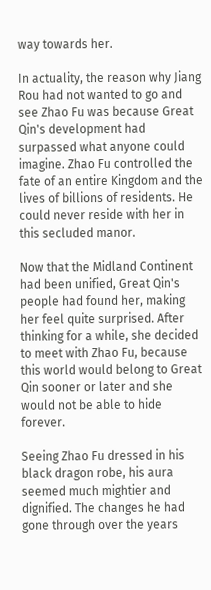way towards her.

In actuality, the reason why Jiang Rou had not wanted to go and see Zhao Fu was because Great Qin's development had surpassed what anyone could imagine. Zhao Fu controlled the fate of an entire Kingdom and the lives of billions of residents. He could never reside with her in this secluded manor.

Now that the Midland Continent had been unified, Great Qin's people had found her, making her feel quite surprised. After thinking for a while, she decided to meet with Zhao Fu, because this world would belong to Great Qin sooner or later and she would not be able to hide forever.

Seeing Zhao Fu dressed in his black dragon robe, his aura seemed much mightier and dignified. The changes he had gone through over the years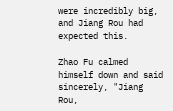were incredibly big, and Jiang Rou had expected this.

Zhao Fu calmed himself down and said sincerely, "Jiang Rou,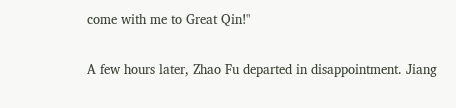come with me to Great Qin!"

A few hours later, Zhao Fu departed in disappointment. Jiang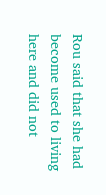Rou said that she had become used to living here and did not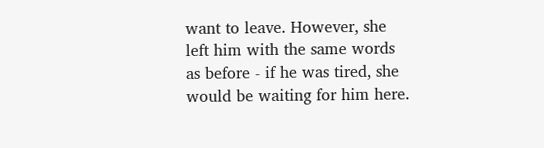want to leave. However, she left him with the same words as before - if he was tired, she would be waiting for him here.